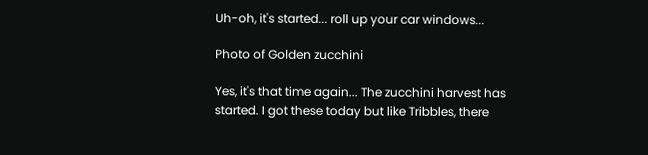Uh-oh, it's started... roll up your car windows...

Photo of Golden zucchini

Yes, it's that time again... The zucchini harvest has started. I got these today but like Tribbles, there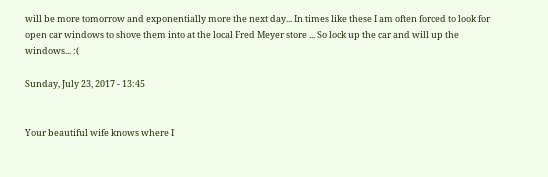will be more tomorrow and exponentially more the next day... In times like these I am often forced to look for open car windows to shove them into at the local Fred Meyer store ... So lock up the car and will up the windows... :(

Sunday, July 23, 2017 - 13:45


Your beautiful wife knows where I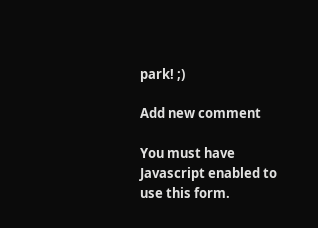park! ;)

Add new comment

You must have Javascript enabled to use this form.